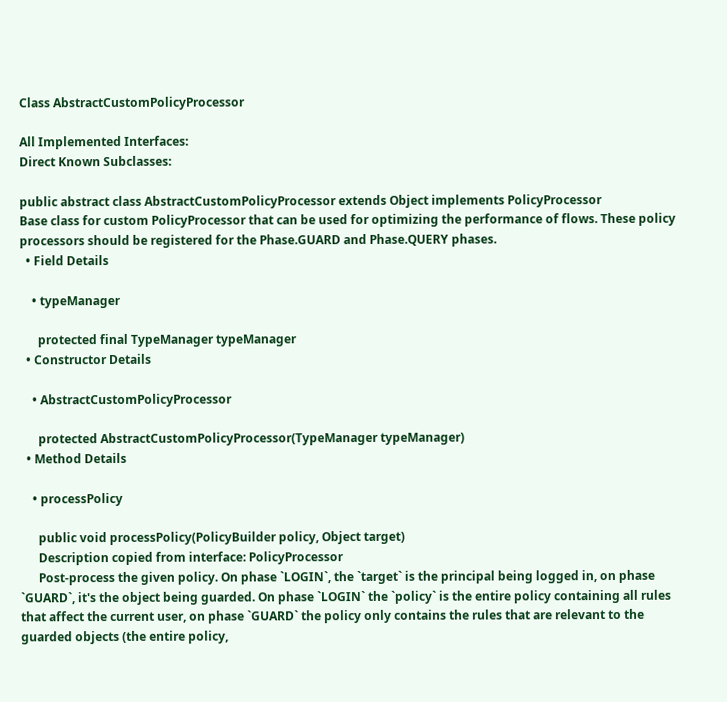Class AbstractCustomPolicyProcessor

All Implemented Interfaces:
Direct Known Subclasses:

public abstract class AbstractCustomPolicyProcessor extends Object implements PolicyProcessor
Base class for custom PolicyProcessor that can be used for optimizing the performance of flows. These policy processors should be registered for the Phase.GUARD and Phase.QUERY phases.
  • Field Details

    • typeManager

      protected final TypeManager typeManager
  • Constructor Details

    • AbstractCustomPolicyProcessor

      protected AbstractCustomPolicyProcessor(TypeManager typeManager)
  • Method Details

    • processPolicy

      public void processPolicy(PolicyBuilder policy, Object target)
      Description copied from interface: PolicyProcessor
      Post-process the given policy. On phase `LOGIN`, the `target` is the principal being logged in, on phase `GUARD`, it's the object being guarded. On phase `LOGIN` the `policy` is the entire policy containing all rules that affect the current user, on phase `GUARD` the policy only contains the rules that are relevant to the guarded objects (the entire policy,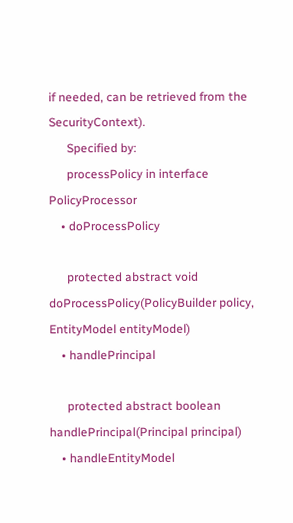if needed, can be retrieved from the SecurityContext).
      Specified by:
      processPolicy in interface PolicyProcessor
    • doProcessPolicy

      protected abstract void doProcessPolicy(PolicyBuilder policy, EntityModel entityModel)
    • handlePrincipal

      protected abstract boolean handlePrincipal(Principal principal)
    • handleEntityModel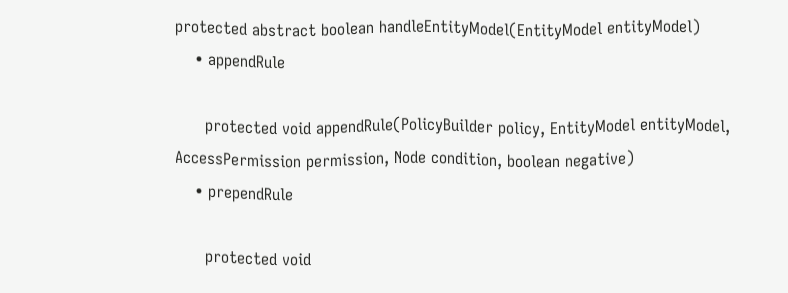protected abstract boolean handleEntityModel(EntityModel entityModel)
    • appendRule

      protected void appendRule(PolicyBuilder policy, EntityModel entityModel, AccessPermission permission, Node condition, boolean negative)
    • prependRule

      protected void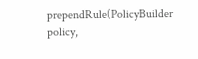prependRule(PolicyBuilder policy,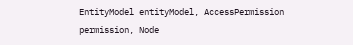EntityModel entityModel, AccessPermission permission, Node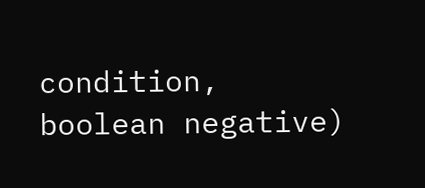condition, boolean negative)